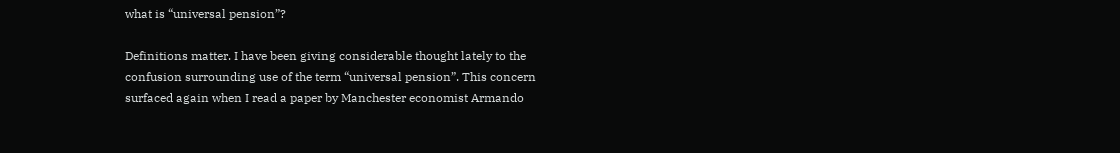what is “universal pension”?

Definitions matter. I have been giving considerable thought lately to the confusion surrounding use of the term “universal pension”. This concern surfaced again when I read a paper by Manchester economist Armando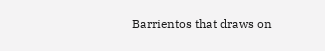Barrientos that draws on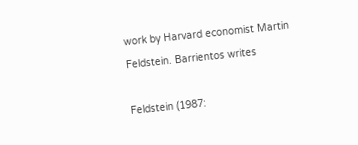work by Harvard economist Martin Feldstein. Barrientos writes

Feldstein (1987: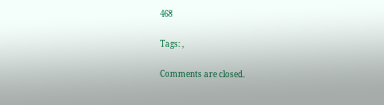468

Tags: ,

Comments are closed.